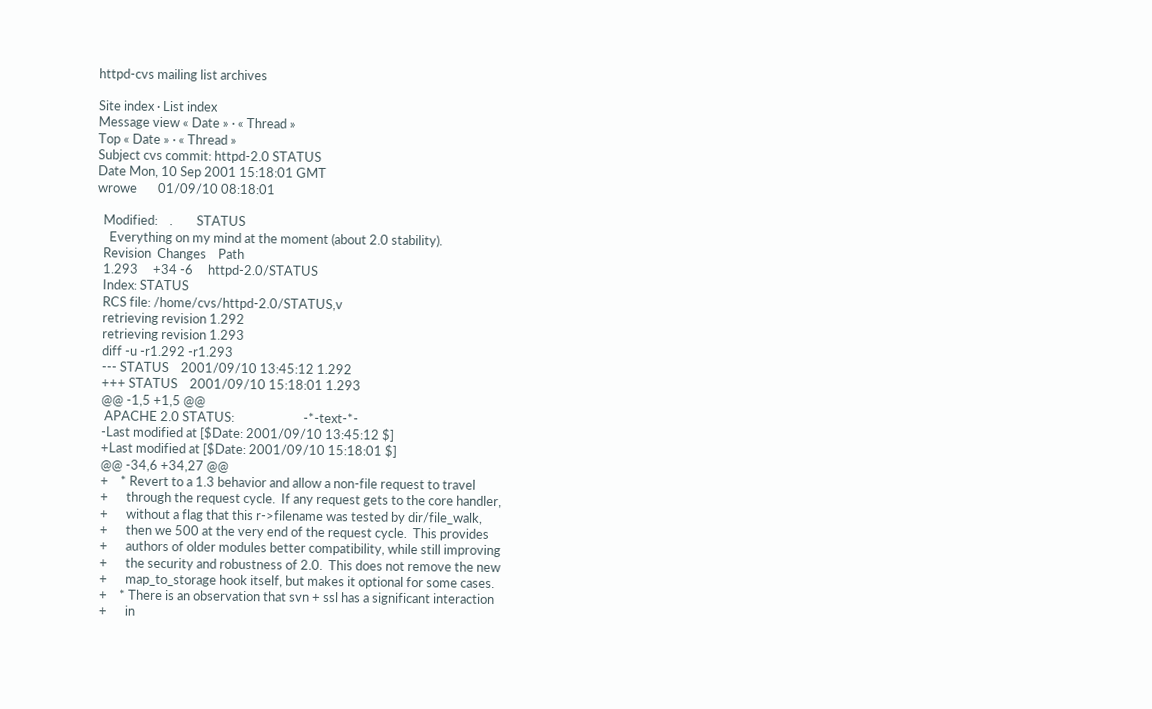httpd-cvs mailing list archives

Site index · List index
Message view « Date » · « Thread »
Top « Date » · « Thread »
Subject cvs commit: httpd-2.0 STATUS
Date Mon, 10 Sep 2001 15:18:01 GMT
wrowe       01/09/10 08:18:01

  Modified:    .        STATUS
    Everything on my mind at the moment (about 2.0 stability).
  Revision  Changes    Path
  1.293     +34 -6     httpd-2.0/STATUS
  Index: STATUS
  RCS file: /home/cvs/httpd-2.0/STATUS,v
  retrieving revision 1.292
  retrieving revision 1.293
  diff -u -r1.292 -r1.293
  --- STATUS    2001/09/10 13:45:12 1.292
  +++ STATUS    2001/09/10 15:18:01 1.293
  @@ -1,5 +1,5 @@
   APACHE 2.0 STATUS:                       -*-text-*-
  -Last modified at [$Date: 2001/09/10 13:45:12 $]
  +Last modified at [$Date: 2001/09/10 15:18:01 $]
  @@ -34,6 +34,27 @@
  +    * Revert to a 1.3 behavior and allow a non-file request to travel
  +      through the request cycle.  If any request gets to the core handler,
  +      without a flag that this r->filename was tested by dir/file_walk,
  +      then we 500 at the very end of the request cycle.  This provides
  +      authors of older modules better compatibility, while still improving
  +      the security and robustness of 2.0.  This does not remove the new
  +      map_to_storage hook itself, but makes it optional for some cases.
  +    * There is an observation that svn + ssl has a significant interaction
  +      in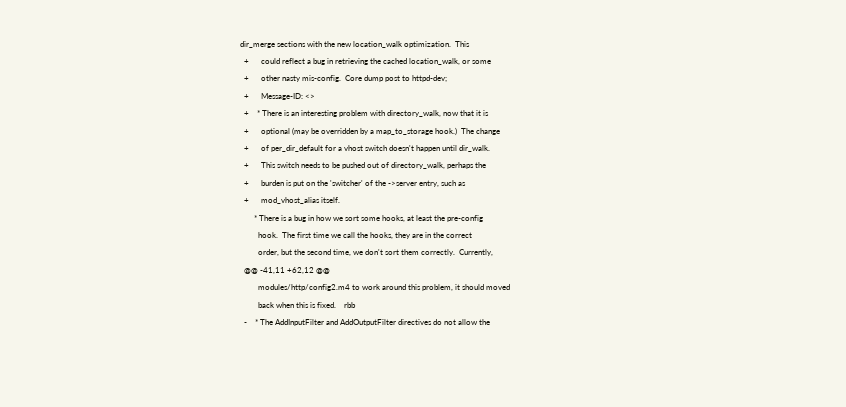dir_merge sections with the new location_walk optimization.  This
  +      could reflect a bug in retrieving the cached location_walk, or some
  +      other nasty mis-config.  Core dump post to httpd-dev;
  +      Message-ID: <>
  +    * There is an interesting problem with directory_walk, now that it is
  +      optional (may be overridden by a map_to_storage hook.)  The change
  +      of per_dir_default for a vhost switch doesn't happen until dir_walk.
  +      This switch needs to be pushed out of directory_walk, perhaps the
  +      burden is put on the 'switcher' of the ->server entry, such as
  +      mod_vhost_alias itself.
       * There is a bug in how we sort some hooks, at least the pre-config
         hook.  The first time we call the hooks, they are in the correct
         order, but the second time, we don't sort them correctly.  Currently,
  @@ -41,11 +62,12 @@
         modules/http/config2.m4 to work around this problem, it should moved
         back when this is fixed.    rbb
  -    * The AddInputFilter and AddOutputFilter directives do not allow the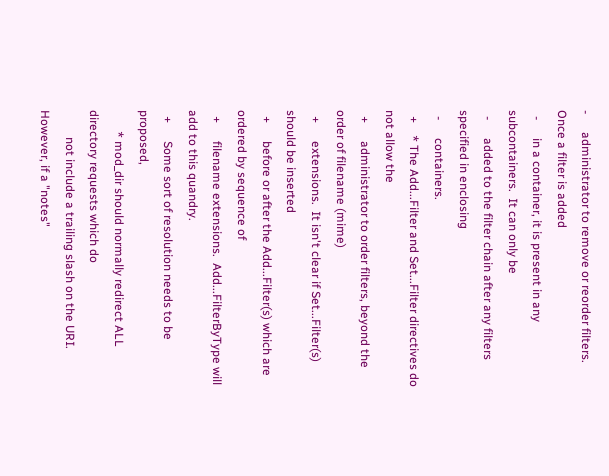-      administrator to remove or reorder filters.  Once a filter is added
  -      in a container, it is present in any subcontainers.  It can only be
  -      added to the filter chain after any filters specified in enclosing
  -      containers.
  +    * The Add...Filter and Set...Filter directives do not allow the
  +      administrator to order filters, beyond the order of filename (mime)
  +      extensions.  It isn't clear if Set...Filter(s) should be inserted
  +      before or after the Add...Filter(s) which are ordered by sequence of
  +      filename extensions.  Add...FilterByType will add to this quandry.
  +      Some sort of resolution needs to be proposed,
       * mod_dir should normally redirect ALL directory requests which do
         not include a trailing slash on the URI. However, if a "notes"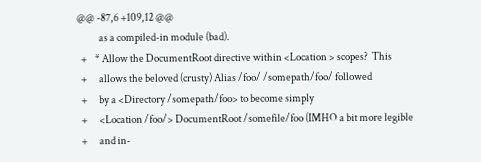@@ -87,6 +109,12 @@
           as a compiled-in module (bad).
  +    * Allow the DocumentRoot directive within <Location > scopes?  This
  +      allows the beloved (crusty) Alias /foo/ /somepath/foo/ followed
  +      by a <Directory /somepath/foo> to become simply
  +      <Location /foo/> DocumentRoot /somefile/foo (IMHO a bit more legible
  +      and in-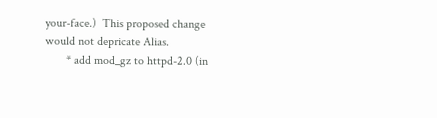your-face.)  This proposed change would not depricate Alias.
       * add mod_gz to httpd-2.0 (in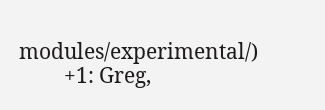modules/experimental/)
         +1: Greg,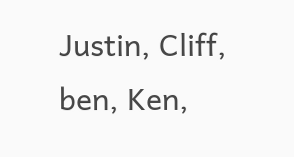Justin, Cliff, ben, Ken,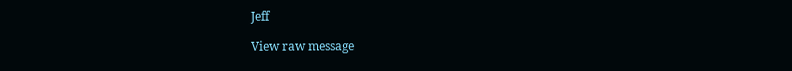Jeff

View raw message